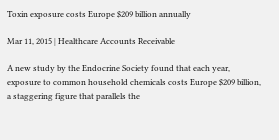Toxin exposure costs Europe $209 billion annually

Mar 11, 2015 | Healthcare Accounts Receivable

A new study by the Endocrine Society found that each year, exposure to common household chemicals costs Europe $209 billion, a staggering figure that parallels the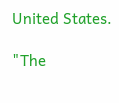United States.

"The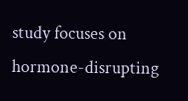study focuses on hormone-disrupting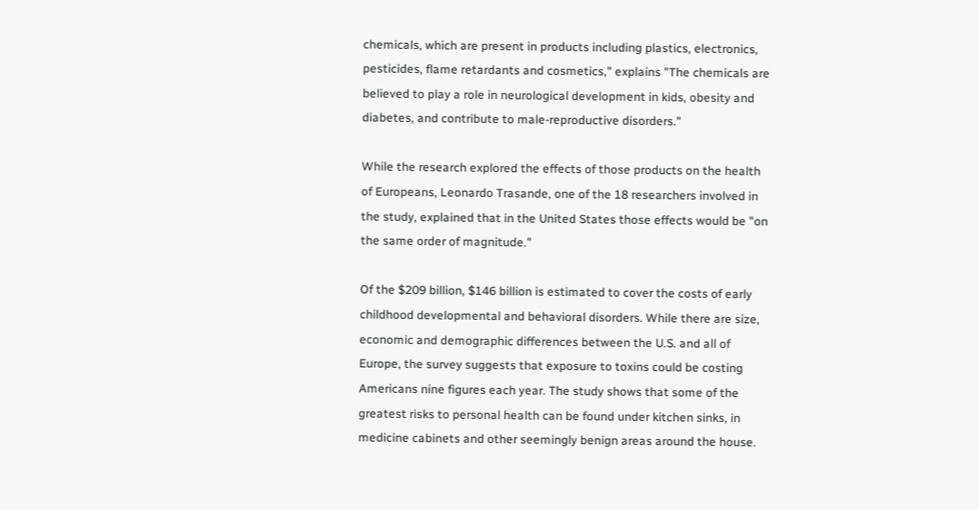chemicals, which are present in products including plastics, electronics, pesticides, flame retardants and cosmetics," explains "The chemicals are believed to play a role in neurological development in kids, obesity and diabetes, and contribute to male-reproductive disorders."

While the research explored the effects of those products on the health of Europeans, Leonardo Trasande, one of the 18 researchers involved in the study, explained that in the United States those effects would be "on the same order of magnitude."

Of the $209 billion, $146 billion is estimated to cover the costs of early childhood developmental and behavioral disorders. While there are size, economic and demographic differences between the U.S. and all of Europe, the survey suggests that exposure to toxins could be costing Americans nine figures each year. The study shows that some of the greatest risks to personal health can be found under kitchen sinks, in medicine cabinets and other seemingly benign areas around the house.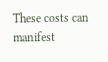These costs can manifest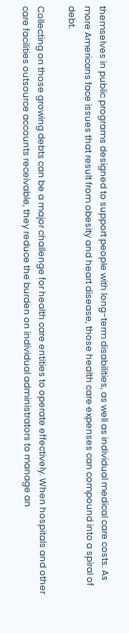themselves in public programs designed to support people with long-term disabilities, as well as individual medical care costs. As more Americans face issues that result from obesity and heart disease, those health care expenses can compound into a spiral of debt.

Collecting on those growing debts can be a major challenge for health care entities to operate effectively. When hospitals and other care facilities outsource accounts receivable, they reduce the burden on individual administrators to manage an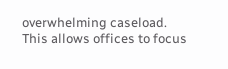overwhelming caseload. This allows offices to focus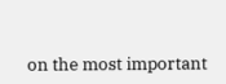on the most important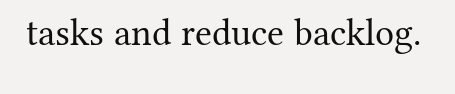tasks and reduce backlog.